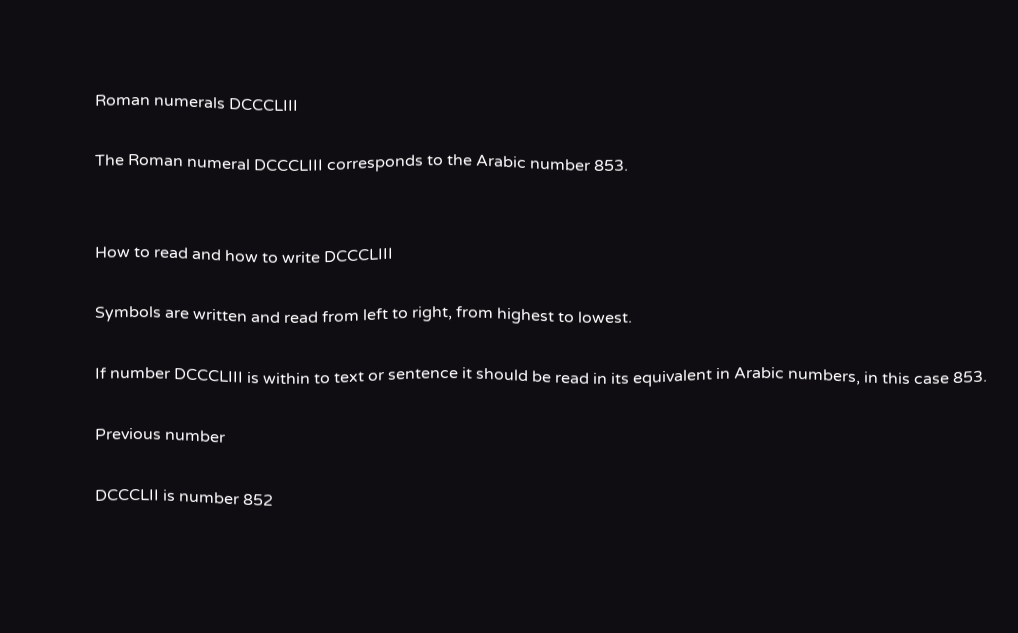Roman numerals DCCCLIII

The Roman numeral DCCCLIII corresponds to the Arabic number 853.


How to read and how to write DCCCLIII

Symbols are written and read from left to right, from highest to lowest.

If number DCCCLIII is within to text or sentence it should be read in its equivalent in Arabic numbers, in this case 853.

Previous number

DCCCLII is number 852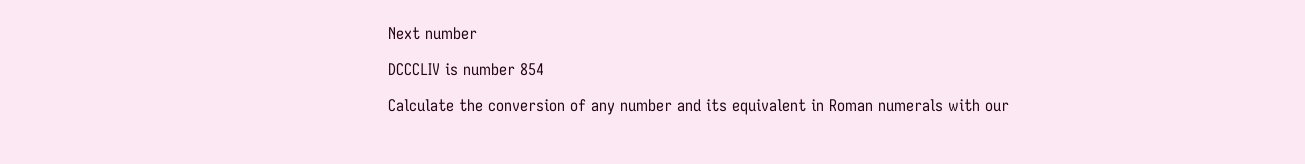Next number

DCCCLIV is number 854

Calculate the conversion of any number and its equivalent in Roman numerals with our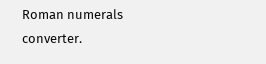Roman numerals converter.